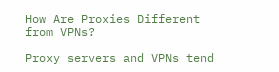How Are Proxies Different from VPNs?

Proxy servers and VPNs tend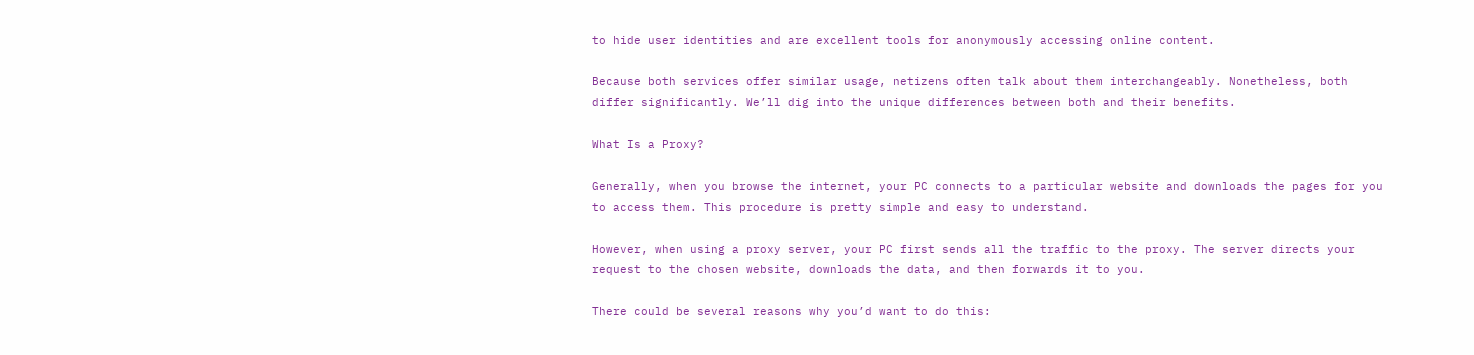to hide user identities and are excellent tools for anonymously accessing online content.

Because both services offer similar usage, netizens often talk about them interchangeably. Nonetheless, both differ significantly. We’ll dig into the unique differences between both and their benefits.

What Is a Proxy?

Generally, when you browse the internet, your PC connects to a particular website and downloads the pages for you to access them. This procedure is pretty simple and easy to understand.

However, when using a proxy server, your PC first sends all the traffic to the proxy. The server directs your request to the chosen website, downloads the data, and then forwards it to you.

There could be several reasons why you’d want to do this: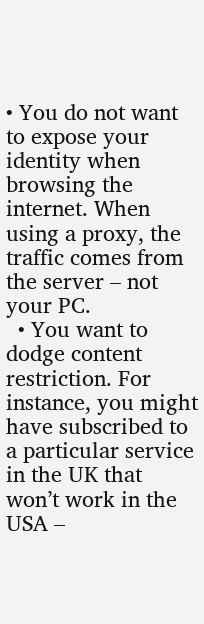• You do not want to expose your identity when browsing the internet. When using a proxy, the traffic comes from the server – not your PC.
  • You want to dodge content restriction. For instance, you might have subscribed to a particular service in the UK that won’t work in the USA –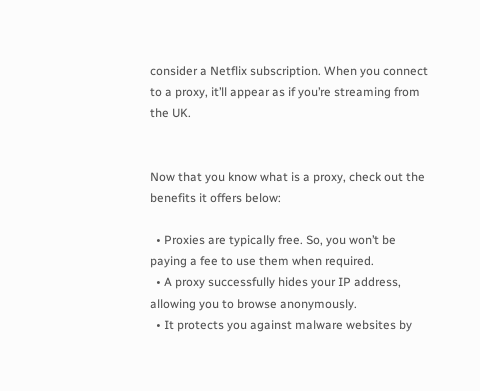consider a Netflix subscription. When you connect to a proxy, it’ll appear as if you’re streaming from the UK.


Now that you know what is a proxy, check out the benefits it offers below:

  • Proxies are typically free. So, you won’t be paying a fee to use them when required.
  • A proxy successfully hides your IP address, allowing you to browse anonymously.
  • It protects you against malware websites by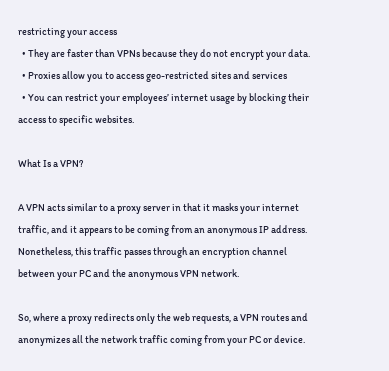restricting your access
  • They are faster than VPNs because they do not encrypt your data.
  • Proxies allow you to access geo-restricted sites and services
  • You can restrict your employees’ internet usage by blocking their access to specific websites.

What Is a VPN?

A VPN acts similar to a proxy server in that it masks your internet traffic, and it appears to be coming from an anonymous IP address. Nonetheless, this traffic passes through an encryption channel between your PC and the anonymous VPN network.

So, where a proxy redirects only the web requests, a VPN routes and anonymizes all the network traffic coming from your PC or device.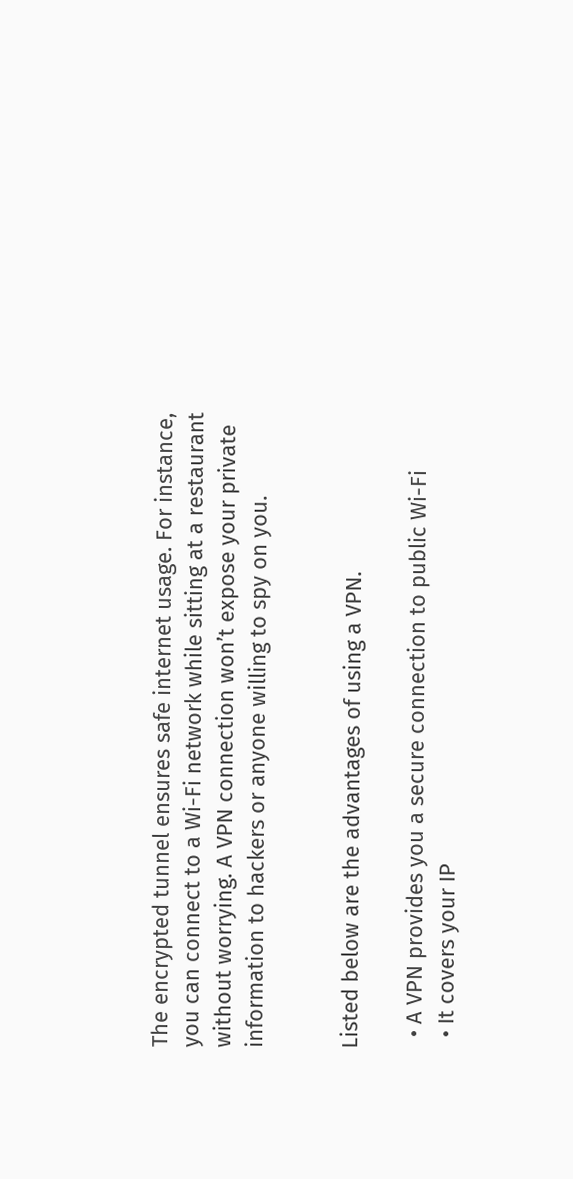The encrypted tunnel ensures safe internet usage. For instance, you can connect to a Wi-Fi network while sitting at a restaurant without worrying. A VPN connection won’t expose your private information to hackers or anyone willing to spy on you.


Listed below are the advantages of using a VPN.

  • A VPN provides you a secure connection to public Wi-Fi
  • It covers your IP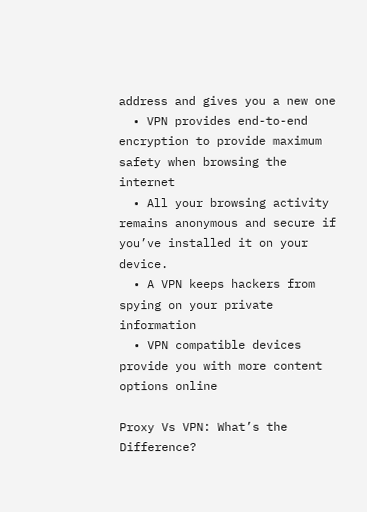address and gives you a new one
  • VPN provides end-to-end encryption to provide maximum safety when browsing the internet
  • All your browsing activity remains anonymous and secure if you’ve installed it on your device.
  • A VPN keeps hackers from spying on your private information
  • VPN compatible devices provide you with more content options online

Proxy Vs VPN: What’s the Difference?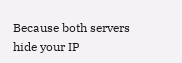Because both servers hide your IP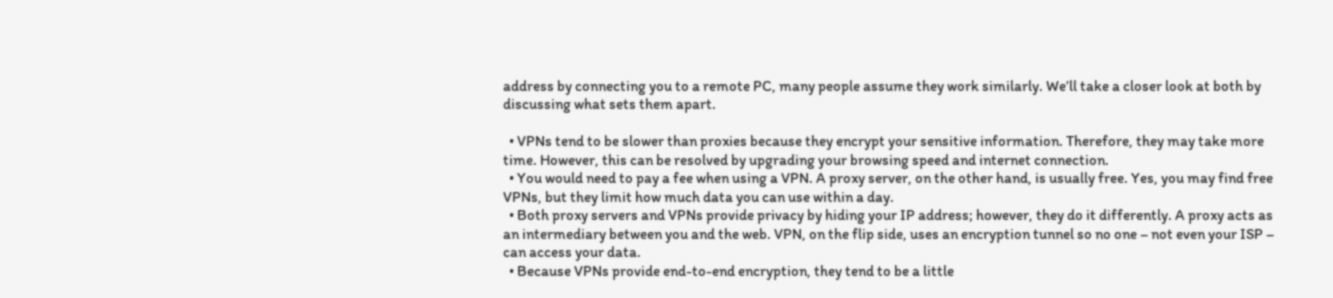address by connecting you to a remote PC, many people assume they work similarly. We’ll take a closer look at both by discussing what sets them apart.

  • VPNs tend to be slower than proxies because they encrypt your sensitive information. Therefore, they may take more time. However, this can be resolved by upgrading your browsing speed and internet connection.
  • You would need to pay a fee when using a VPN. A proxy server, on the other hand, is usually free. Yes, you may find free VPNs, but they limit how much data you can use within a day.
  • Both proxy servers and VPNs provide privacy by hiding your IP address; however, they do it differently. A proxy acts as an intermediary between you and the web. VPN, on the flip side, uses an encryption tunnel so no one – not even your ISP – can access your data.
  • Because VPNs provide end-to-end encryption, they tend to be a little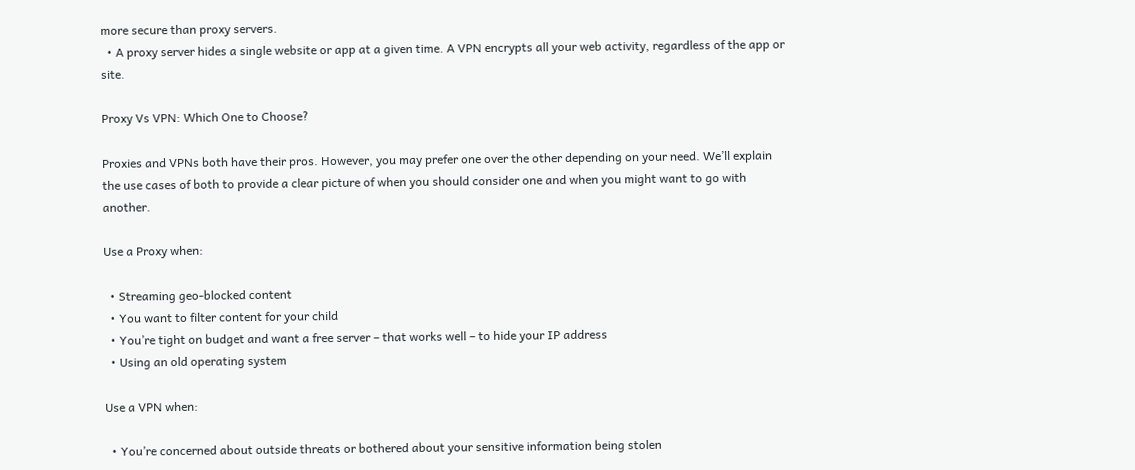more secure than proxy servers.
  • A proxy server hides a single website or app at a given time. A VPN encrypts all your web activity, regardless of the app or site.

Proxy Vs VPN: Which One to Choose?

Proxies and VPNs both have their pros. However, you may prefer one over the other depending on your need. We’ll explain the use cases of both to provide a clear picture of when you should consider one and when you might want to go with another.

Use a Proxy when:

  • Streaming geo-blocked content
  • You want to filter content for your child
  • You’re tight on budget and want a free server – that works well – to hide your IP address
  • Using an old operating system

Use a VPN when:

  • You’re concerned about outside threats or bothered about your sensitive information being stolen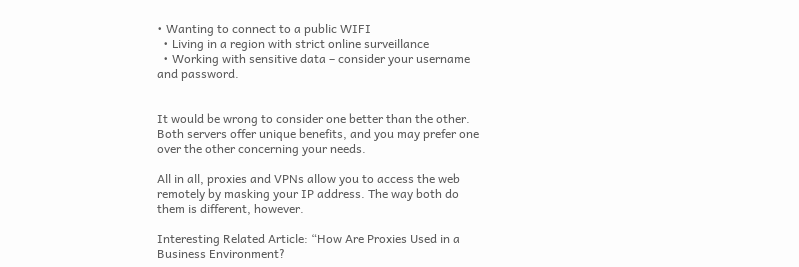• Wanting to connect to a public WIFI
  • Living in a region with strict online surveillance
  • Working with sensitive data – consider your username and password.


It would be wrong to consider one better than the other. Both servers offer unique benefits, and you may prefer one over the other concerning your needs.

All in all, proxies and VPNs allow you to access the web remotely by masking your IP address. The way both do them is different, however.

Interesting Related Article: “How Are Proxies Used in a Business Environment?